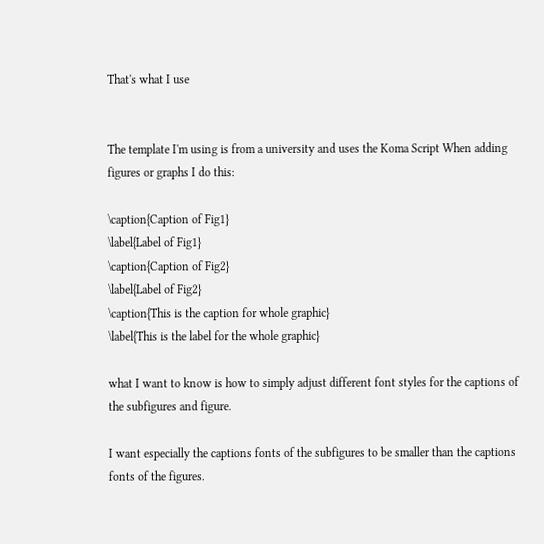That's what I use


The template I'm using is from a university and uses the Koma Script When adding figures or graphs I do this:

\caption{Caption of Fig1}
\label{Label of Fig1}
\caption{Caption of Fig2}
\label{Label of Fig2}
\caption{This is the caption for whole graphic}
\label{This is the label for the whole graphic}

what I want to know is how to simply adjust different font styles for the captions of the subfigures and figure.

I want especially the captions fonts of the subfigures to be smaller than the captions fonts of the figures.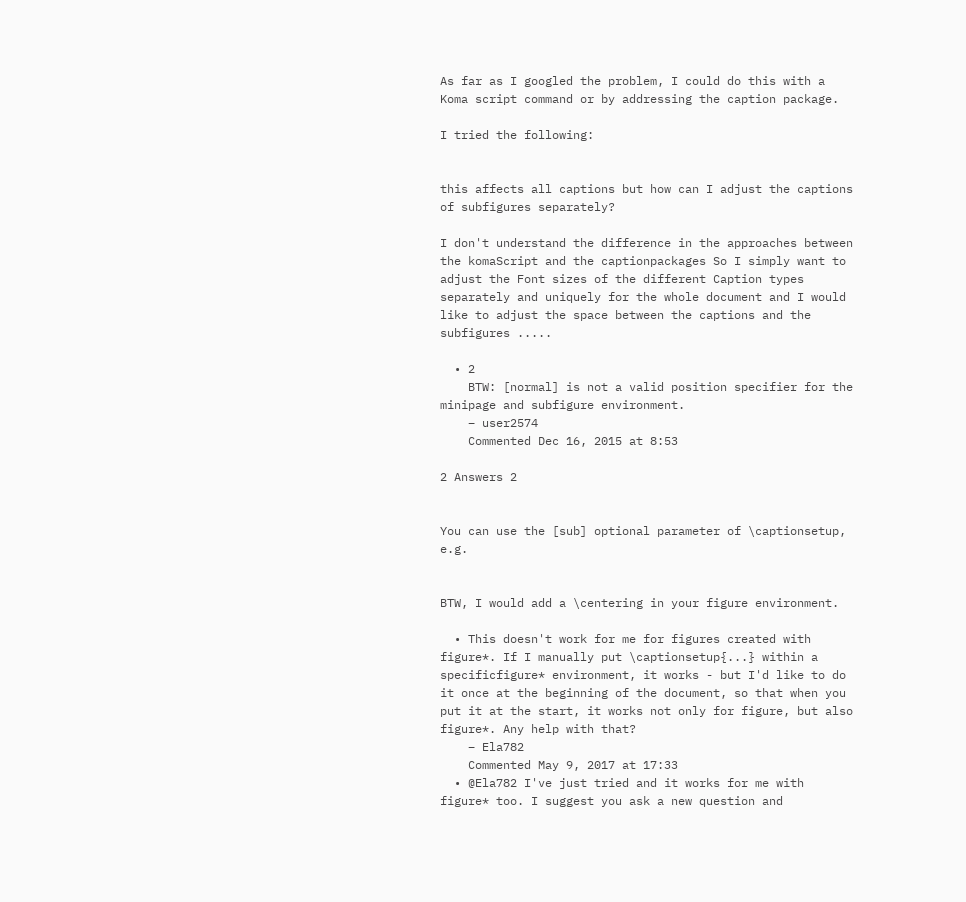As far as I googled the problem, I could do this with a Koma script command or by addressing the caption package.

I tried the following:


this affects all captions but how can I adjust the captions of subfigures separately?

I don't understand the difference in the approaches between the komaScript and the captionpackages So I simply want to adjust the Font sizes of the different Caption types separately and uniquely for the whole document and I would like to adjust the space between the captions and the subfigures .....

  • 2
    BTW: [normal] is not a valid position specifier for the minipage and subfigure environment.
    – user2574
    Commented Dec 16, 2015 at 8:53

2 Answers 2


You can use the [sub] optional parameter of \captionsetup, e.g.


BTW, I would add a \centering in your figure environment.

  • This doesn't work for me for figures created with figure*. If I manually put \captionsetup{...} within a specificfigure* environment, it works - but I'd like to do it once at the beginning of the document, so that when you put it at the start, it works not only for figure, but also figure*. Any help with that?
    – Ela782
    Commented May 9, 2017 at 17:33
  • @Ela782 I've just tried and it works for me with figure* too. I suggest you ask a new question and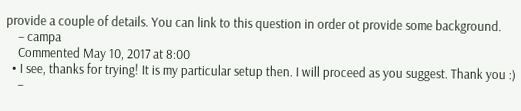provide a couple of details. You can link to this question in order ot provide some background.
    – campa
    Commented May 10, 2017 at 8:00
  • I see, thanks for trying! It is my particular setup then. I will proceed as you suggest. Thank you :)
    –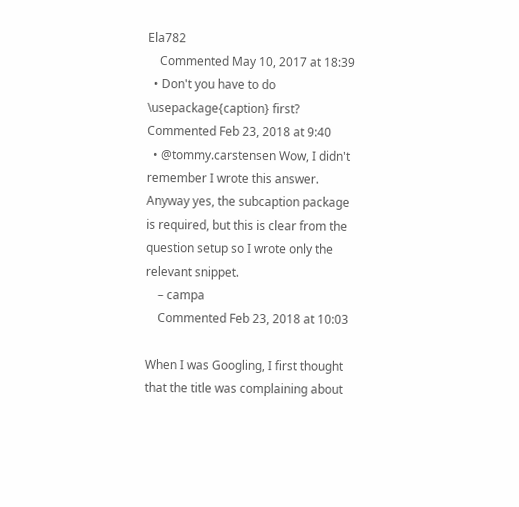Ela782
    Commented May 10, 2017 at 18:39
  • Don't you have to do \usepackage{caption} first? Commented Feb 23, 2018 at 9:40
  • @tommy.carstensen Wow, I didn't remember I wrote this answer. Anyway yes, the subcaption package is required, but this is clear from the question setup so I wrote only the relevant snippet.
    – campa
    Commented Feb 23, 2018 at 10:03

When I was Googling, I first thought that the title was complaining about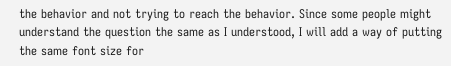the behavior and not trying to reach the behavior. Since some people might understand the question the same as I understood, I will add a way of putting the same font size for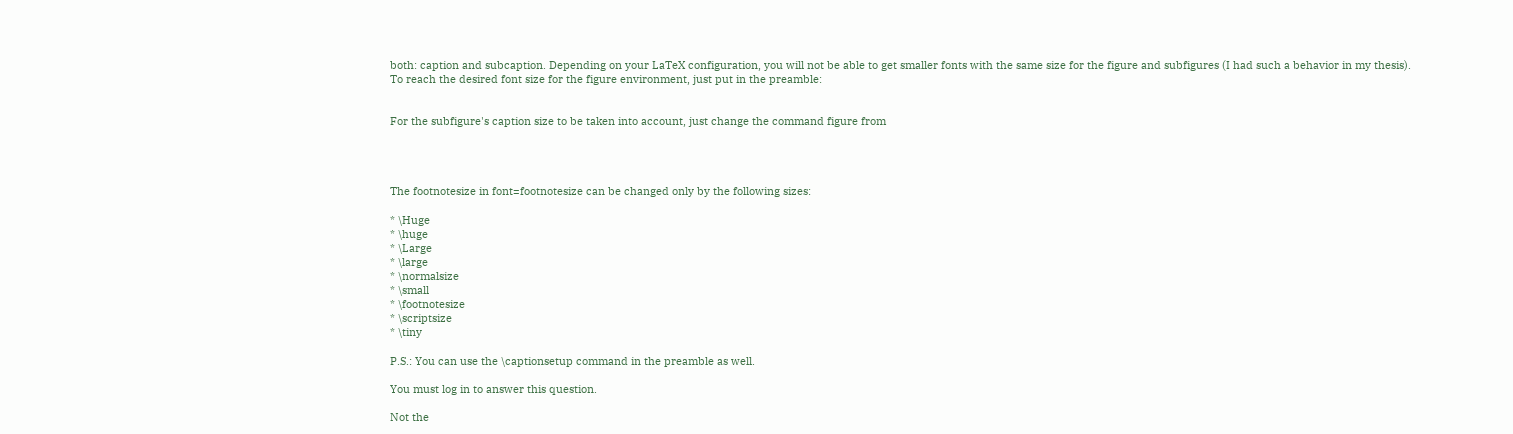both: caption and subcaption. Depending on your LaTeX configuration, you will not be able to get smaller fonts with the same size for the figure and subfigures (I had such a behavior in my thesis). To reach the desired font size for the figure environment, just put in the preamble:


For the subfigure's caption size to be taken into account, just change the command figure from




The footnotesize in font=footnotesize can be changed only by the following sizes:

* \Huge
* \huge
* \Large
* \large
* \normalsize
* \small
* \footnotesize
* \scriptsize
* \tiny

P.S.: You can use the \captionsetup command in the preamble as well.

You must log in to answer this question.

Not the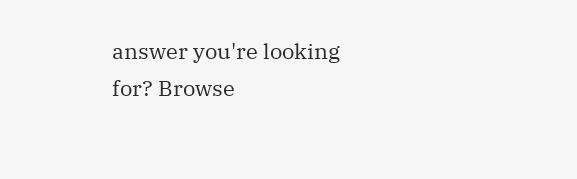answer you're looking for? Browse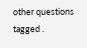other questions tagged .